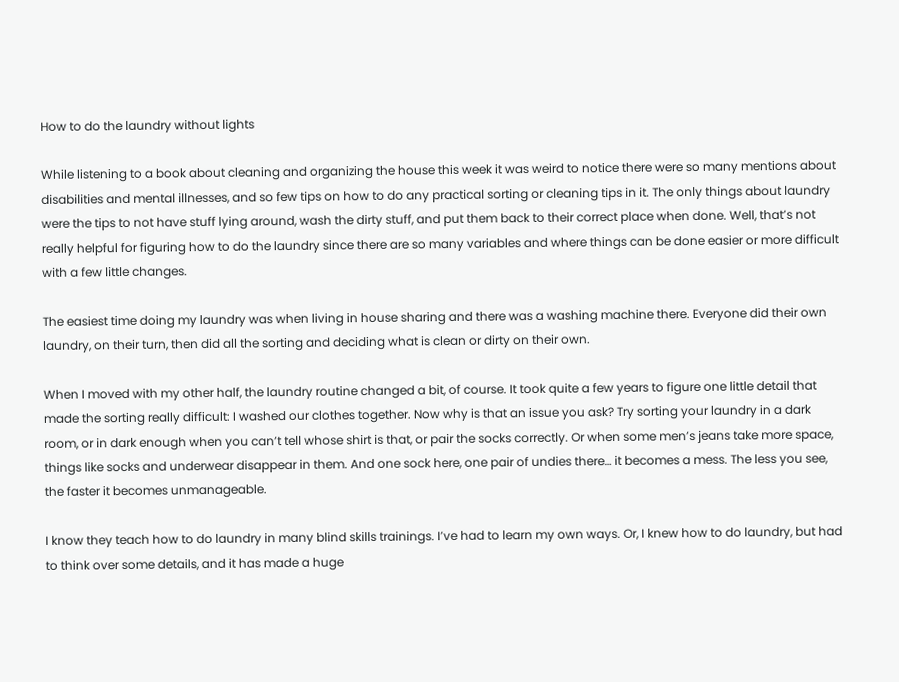How to do the laundry without lights

While listening to a book about cleaning and organizing the house this week it was weird to notice there were so many mentions about disabilities and mental illnesses, and so few tips on how to do any practical sorting or cleaning tips in it. The only things about laundry were the tips to not have stuff lying around, wash the dirty stuff, and put them back to their correct place when done. Well, that’s not really helpful for figuring how to do the laundry since there are so many variables and where things can be done easier or more difficult with a few little changes.

The easiest time doing my laundry was when living in house sharing and there was a washing machine there. Everyone did their own laundry, on their turn, then did all the sorting and deciding what is clean or dirty on their own.

When I moved with my other half, the laundry routine changed a bit, of course. It took quite a few years to figure one little detail that made the sorting really difficult: I washed our clothes together. Now why is that an issue you ask? Try sorting your laundry in a dark room, or in dark enough when you can’t tell whose shirt is that, or pair the socks correctly. Or when some men’s jeans take more space, things like socks and underwear disappear in them. And one sock here, one pair of undies there… it becomes a mess. The less you see, the faster it becomes unmanageable.

I know they teach how to do laundry in many blind skills trainings. I’ve had to learn my own ways. Or, I knew how to do laundry, but had to think over some details, and it has made a huge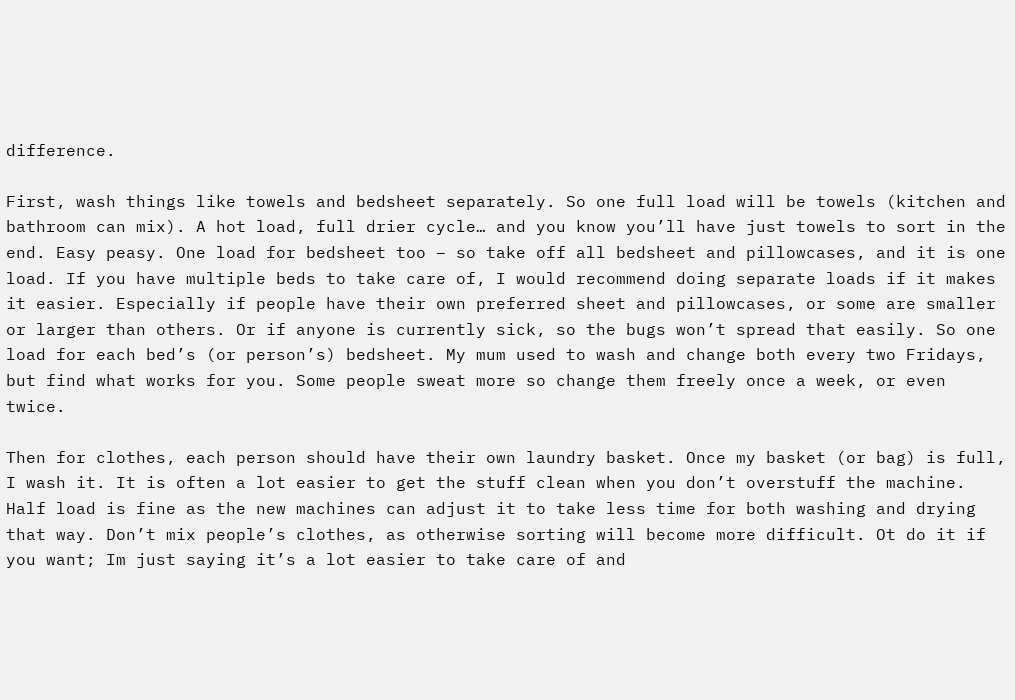difference.

First, wash things like towels and bedsheet separately. So one full load will be towels (kitchen and bathroom can mix). A hot load, full drier cycle… and you know you’ll have just towels to sort in the end. Easy peasy. One load for bedsheet too – so take off all bedsheet and pillowcases, and it is one load. If you have multiple beds to take care of, I would recommend doing separate loads if it makes it easier. Especially if people have their own preferred sheet and pillowcases, or some are smaller or larger than others. Or if anyone is currently sick, so the bugs won’t spread that easily. So one load for each bed’s (or person’s) bedsheet. My mum used to wash and change both every two Fridays, but find what works for you. Some people sweat more so change them freely once a week, or even twice.

Then for clothes, each person should have their own laundry basket. Once my basket (or bag) is full, I wash it. It is often a lot easier to get the stuff clean when you don’t overstuff the machine. Half load is fine as the new machines can adjust it to take less time for both washing and drying that way. Don’t mix people’s clothes, as otherwise sorting will become more difficult. Ot do it if you want; Im just saying it’s a lot easier to take care of and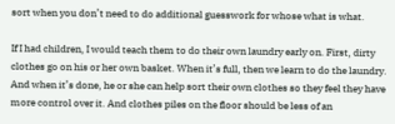sort when you don’t need to do additional guesswork for whose what is what.

If I had children, I would teach them to do their own laundry early on. First, dirty clothes go on his or her own basket. When it’s full, then we learn to do the laundry. And when it’s done, he or she can help sort their own clothes so they feel they have more control over it. And clothes piles on the floor should be less of an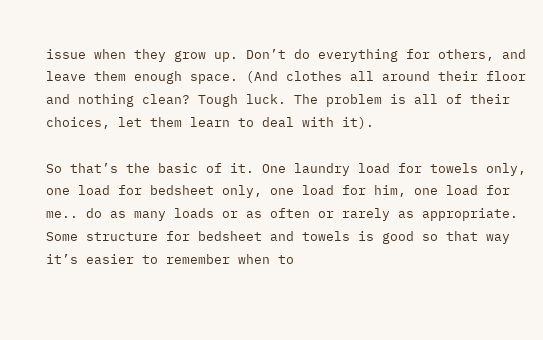issue when they grow up. Don’t do everything for others, and leave them enough space. (And clothes all around their floor and nothing clean? Tough luck. The problem is all of their choices, let them learn to deal with it).

So that’s the basic of it. One laundry load for towels only, one load for bedsheet only, one load for him, one load for me.. do as many loads or as often or rarely as appropriate. Some structure for bedsheet and towels is good so that way it’s easier to remember when to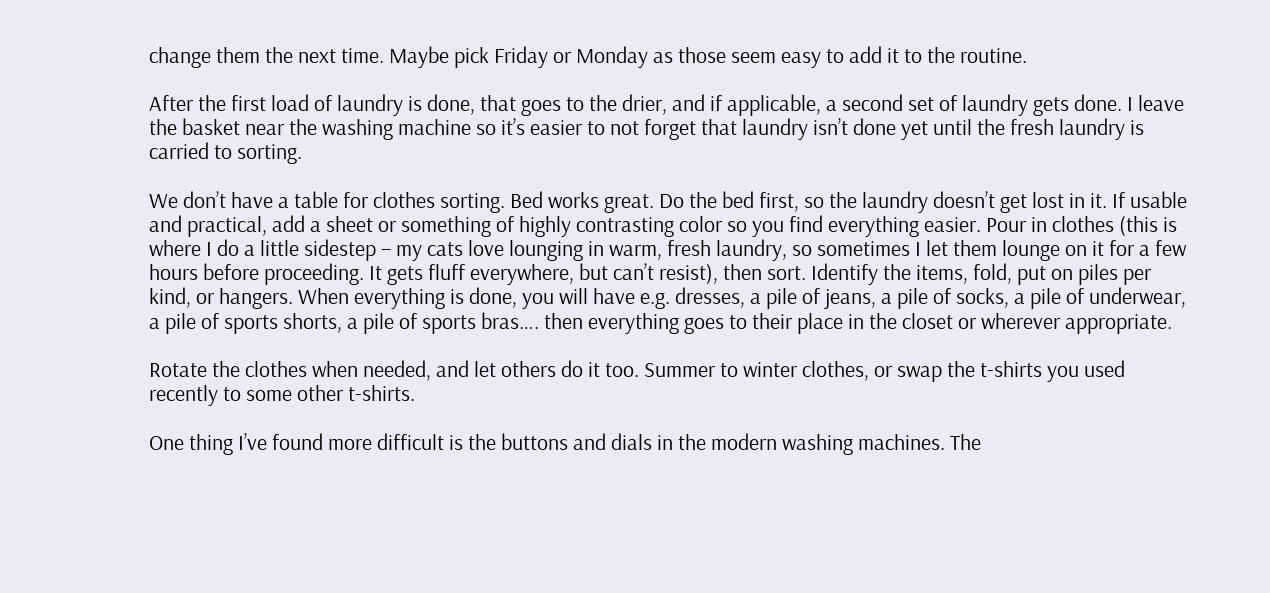change them the next time. Maybe pick Friday or Monday as those seem easy to add it to the routine.

After the first load of laundry is done, that goes to the drier, and if applicable, a second set of laundry gets done. I leave the basket near the washing machine so it’s easier to not forget that laundry isn’t done yet until the fresh laundry is carried to sorting.

We don’t have a table for clothes sorting. Bed works great. Do the bed first, so the laundry doesn’t get lost in it. If usable and practical, add a sheet or something of highly contrasting color so you find everything easier. Pour in clothes (this is where I do a little sidestep – my cats love lounging in warm, fresh laundry, so sometimes I let them lounge on it for a few hours before proceeding. It gets fluff everywhere, but can’t resist), then sort. Identify the items, fold, put on piles per kind, or hangers. When everything is done, you will have e.g. dresses, a pile of jeans, a pile of socks, a pile of underwear, a pile of sports shorts, a pile of sports bras…. then everything goes to their place in the closet or wherever appropriate.

Rotate the clothes when needed, and let others do it too. Summer to winter clothes, or swap the t-shirts you used recently to some other t-shirts.

One thing I’ve found more difficult is the buttons and dials in the modern washing machines. The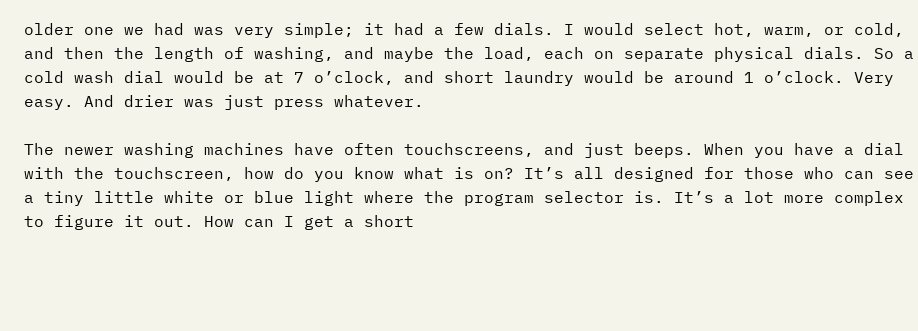older one we had was very simple; it had a few dials. I would select hot, warm, or cold, and then the length of washing, and maybe the load, each on separate physical dials. So a cold wash dial would be at 7 o’clock, and short laundry would be around 1 o’clock. Very easy. And drier was just press whatever.

The newer washing machines have often touchscreens, and just beeps. When you have a dial with the touchscreen, how do you know what is on? It’s all designed for those who can see a tiny little white or blue light where the program selector is. It’s a lot more complex to figure it out. How can I get a short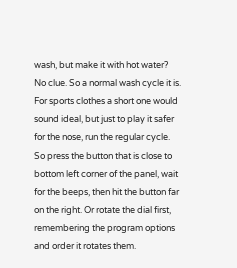wash, but make it with hot water? No clue. So a normal wash cycle it is. For sports clothes a short one would sound ideal, but just to play it safer for the nose, run the regular cycle. So press the button that is close to bottom left corner of the panel, wait for the beeps, then hit the button far on the right. Or rotate the dial first, remembering the program options and order it rotates them.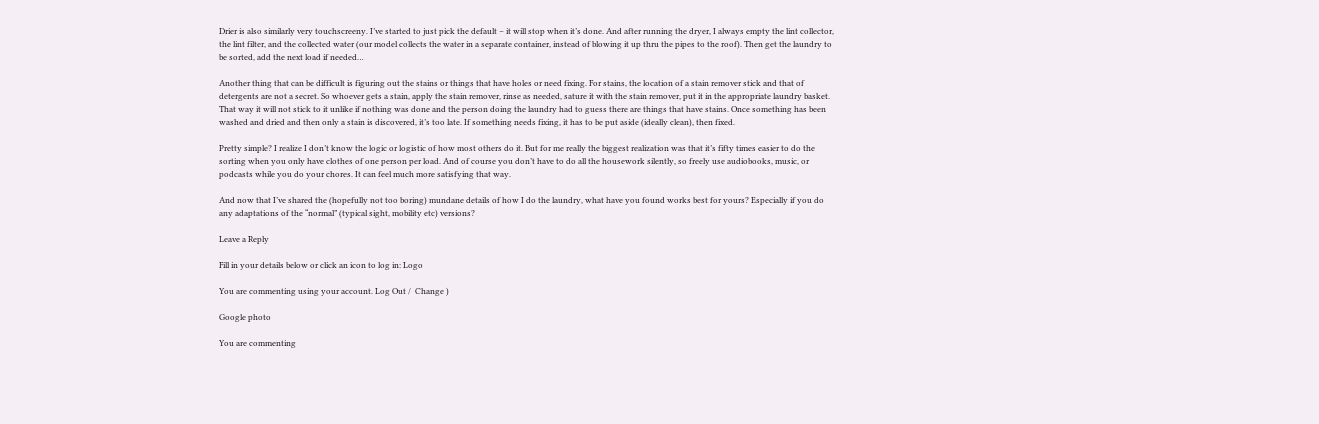Drier is also similarly very touchscreeny. I’ve started to just pick the default – it will stop when it’s done. And after running the dryer, I always empty the lint collector, the lint filter, and the collected water (our model collects the water in a separate container, instead of blowing it up thru the pipes to the roof). Then get the laundry to be sorted, add the next load if needed…

Another thing that can be difficult is figuring out the stains or things that have holes or need fixing. For stains, the location of a stain remover stick and that of detergents are not a secret. So whoever gets a stain, apply the stain remover, rinse as needed, sature it with the stain remover, put it in the appropriate laundry basket. That way it will not stick to it unlike if nothing was done and the person doing the laundry had to guess there are things that have stains. Once something has been washed and dried and then only a stain is discovered, it’s too late. If something needs fixing, it has to be put aside (ideally clean), then fixed.

Pretty simple? I realize I don’t know the logic or logistic of how most others do it. But for me really the biggest realization was that it’s fifty times easier to do the sorting when you only have clothes of one person per load. And of course you don’t have to do all the housework silently, so freely use audiobooks, music, or podcasts while you do your chores. It can feel much more satisfying that way.

And now that I’ve shared the (hopefully not too boring) mundane details of how I do the laundry, what have you found works best for yours? Especially if you do any adaptations of the “normal” (typical sight, mobility etc) versions?

Leave a Reply

Fill in your details below or click an icon to log in: Logo

You are commenting using your account. Log Out /  Change )

Google photo

You are commenting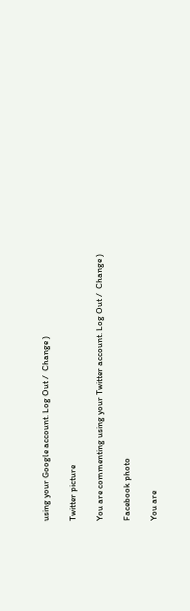using your Google account. Log Out /  Change )

Twitter picture

You are commenting using your Twitter account. Log Out /  Change )

Facebook photo

You are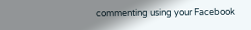commenting using your Facebook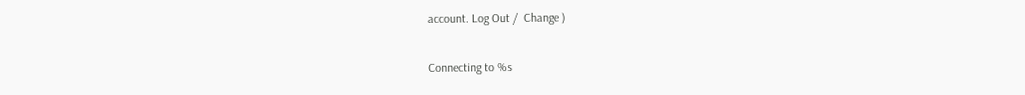account. Log Out /  Change )

Connecting to %s